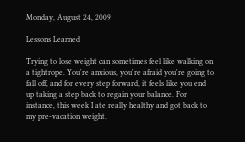Monday, August 24, 2009

Lessons Learned

Trying to lose weight can sometimes feel like walking on a tightrope. You're anxious, you're afraid you're going to fall off, and for every step forward, it feels like you end up taking a step back to regain your balance. For instance, this week I ate really healthy and got back to my pre-vacation weight.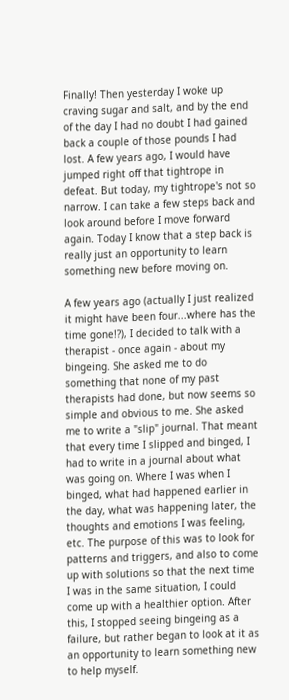Finally! Then yesterday I woke up craving sugar and salt, and by the end of the day I had no doubt I had gained back a couple of those pounds I had lost. A few years ago, I would have jumped right off that tightrope in defeat. But today, my tightrope's not so narrow. I can take a few steps back and look around before I move forward again. Today I know that a step back is really just an opportunity to learn something new before moving on.

A few years ago (actually I just realized it might have been four...where has the time gone!?), I decided to talk with a therapist - once again - about my bingeing. She asked me to do something that none of my past therapists had done, but now seems so simple and obvious to me. She asked me to write a "slip" journal. That meant that every time I slipped and binged, I had to write in a journal about what was going on. Where I was when I binged, what had happened earlier in the day, what was happening later, the thoughts and emotions I was feeling, etc. The purpose of this was to look for patterns and triggers, and also to come up with solutions so that the next time I was in the same situation, I could come up with a healthier option. After this, I stopped seeing bingeing as a failure, but rather began to look at it as an opportunity to learn something new to help myself.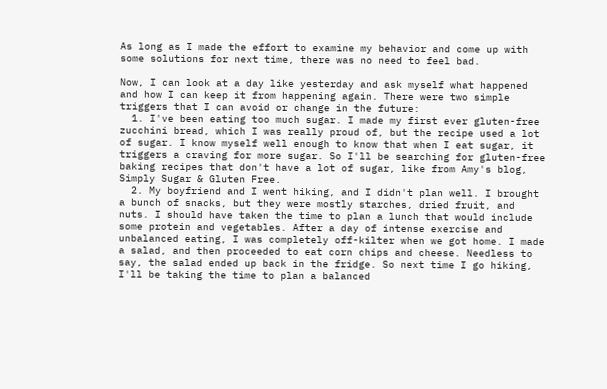As long as I made the effort to examine my behavior and come up with some solutions for next time, there was no need to feel bad.

Now, I can look at a day like yesterday and ask myself what happened and how I can keep it from happening again. There were two simple triggers that I can avoid or change in the future:
  1. I've been eating too much sugar. I made my first ever gluten-free zucchini bread, which I was really proud of, but the recipe used a lot of sugar. I know myself well enough to know that when I eat sugar, it triggers a craving for more sugar. So I'll be searching for gluten-free baking recipes that don't have a lot of sugar, like from Amy's blog, Simply Sugar & Gluten Free.
  2. My boyfriend and I went hiking, and I didn't plan well. I brought a bunch of snacks, but they were mostly starches, dried fruit, and nuts. I should have taken the time to plan a lunch that would include some protein and vegetables. After a day of intense exercise and unbalanced eating, I was completely off-kilter when we got home. I made a salad, and then proceeded to eat corn chips and cheese. Needless to say, the salad ended up back in the fridge. So next time I go hiking, I'll be taking the time to plan a balanced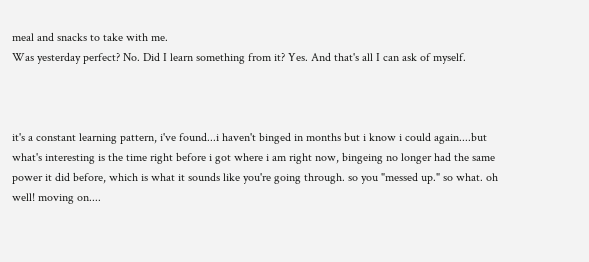meal and snacks to take with me.
Was yesterday perfect? No. Did I learn something from it? Yes. And that's all I can ask of myself.



it's a constant learning pattern, i've found...i haven't binged in months but i know i could again....but what's interesting is the time right before i got where i am right now, bingeing no longer had the same power it did before, which is what it sounds like you're going through. so you "messed up." so what. oh well! moving on....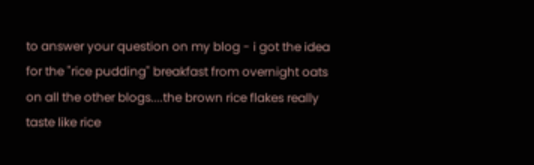to answer your question on my blog - i got the idea for the "rice pudding" breakfast from overnight oats on all the other blogs....the brown rice flakes really taste like rice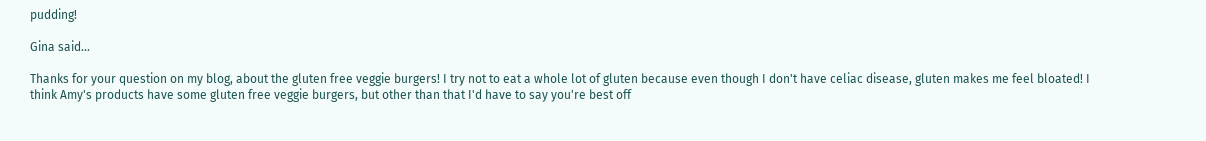pudding!

Gina said...

Thanks for your question on my blog, about the gluten free veggie burgers! I try not to eat a whole lot of gluten because even though I don't have celiac disease, gluten makes me feel bloated! I think Amy's products have some gluten free veggie burgers, but other than that I'd have to say you're best off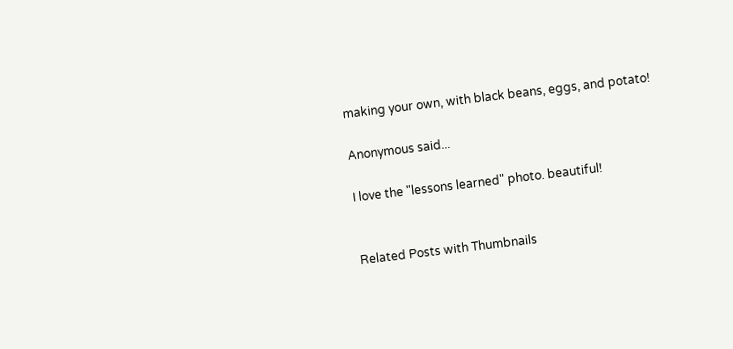making your own, with black beans, eggs, and potato!

Anonymous said...

I love the "lessons learned" photo. beautiful!


Related Posts with Thumbnails